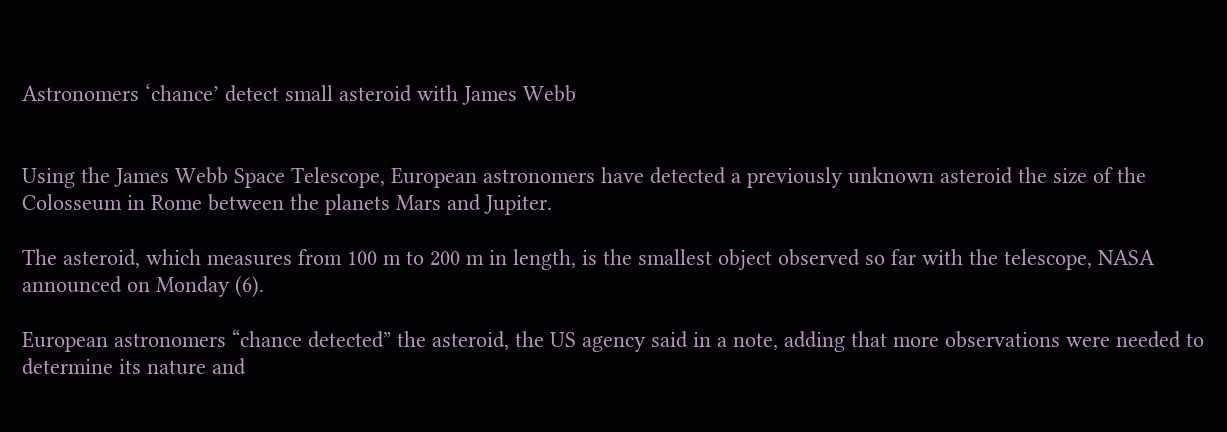Astronomers ‘chance’ detect small asteroid with James Webb


Using the James Webb Space Telescope, European astronomers have detected a previously unknown asteroid the size of the Colosseum in Rome between the planets Mars and Jupiter.

The asteroid, which measures from 100 m to 200 m in length, is the smallest object observed so far with the telescope, NASA announced on Monday (6).

European astronomers “chance detected” the asteroid, the US agency said in a note, adding that more observations were needed to determine its nature and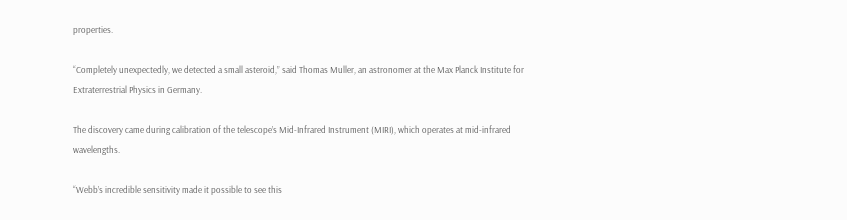properties.

“Completely unexpectedly, we detected a small asteroid,” said Thomas Muller, an astronomer at the Max Planck Institute for Extraterrestrial Physics in Germany.

The discovery came during calibration of the telescope’s Mid-Infrared Instrument (MIRI), which operates at mid-infrared wavelengths.

“Webb’s incredible sensitivity made it possible to see this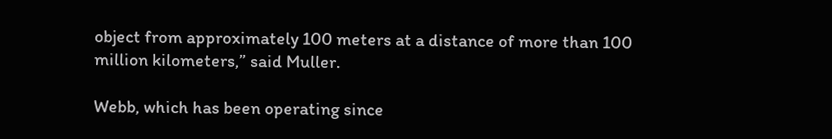object from approximately 100 meters at a distance of more than 100 million kilometers,” said Muller.

Webb, which has been operating since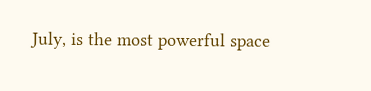July, is the most powerful space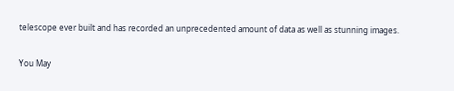telescope ever built and has recorded an unprecedented amount of data as well as stunning images.

You May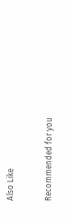Also Like

Recommended for you